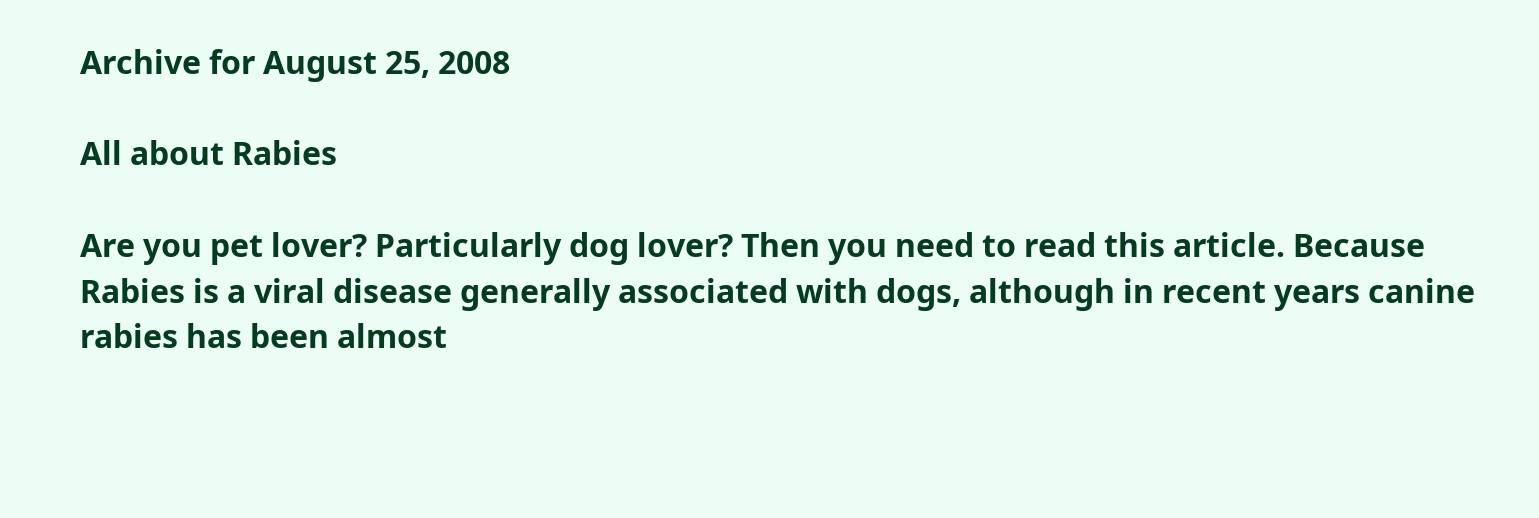Archive for August 25, 2008

All about Rabies

Are you pet lover? Particularly dog lover? Then you need to read this article. Because Rabies is a viral disease generally associated with dogs, although in recent years canine rabies has been almost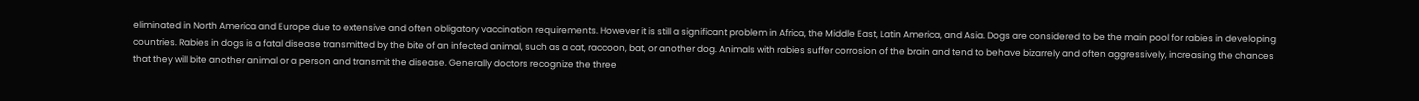eliminated in North America and Europe due to extensive and often obligatory vaccination requirements. However it is still a significant problem in Africa, the Middle East, Latin America, and Asia. Dogs are considered to be the main pool for rabies in developing countries. Rabies in dogs is a fatal disease transmitted by the bite of an infected animal, such as a cat, raccoon, bat, or another dog. Animals with rabies suffer corrosion of the brain and tend to behave bizarrely and often aggressively, increasing the chances that they will bite another animal or a person and transmit the disease. Generally doctors recognize the three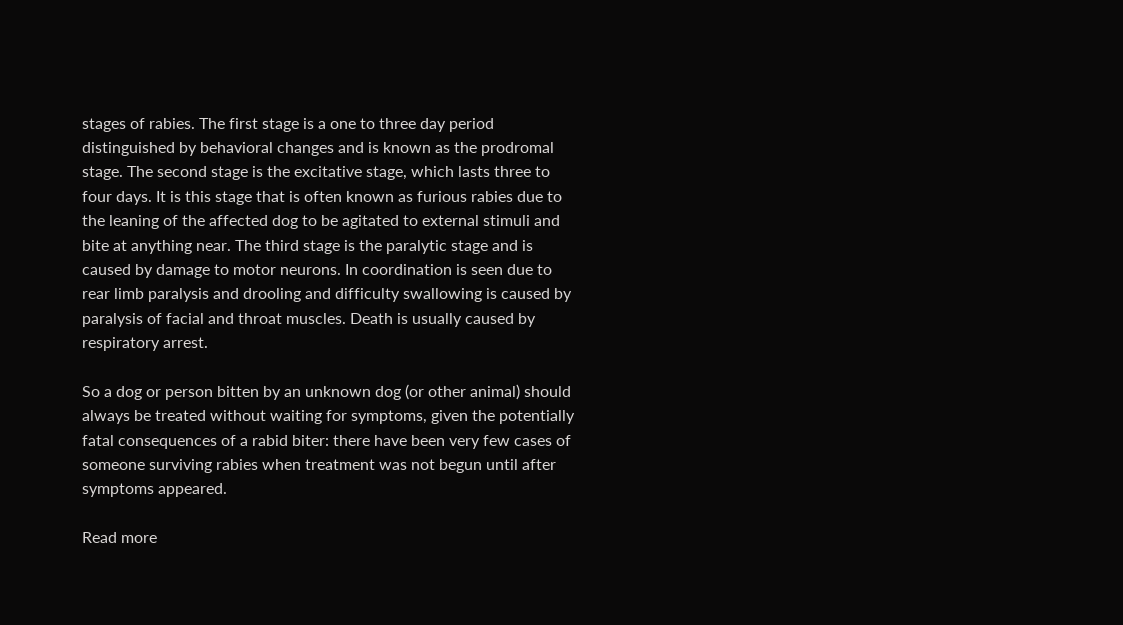stages of rabies. The first stage is a one to three day period distinguished by behavioral changes and is known as the prodromal stage. The second stage is the excitative stage, which lasts three to four days. It is this stage that is often known as furious rabies due to the leaning of the affected dog to be agitated to external stimuli and bite at anything near. The third stage is the paralytic stage and is caused by damage to motor neurons. In coordination is seen due to rear limb paralysis and drooling and difficulty swallowing is caused by paralysis of facial and throat muscles. Death is usually caused by respiratory arrest.

So a dog or person bitten by an unknown dog (or other animal) should always be treated without waiting for symptoms, given the potentially fatal consequences of a rabid biter: there have been very few cases of someone surviving rabies when treatment was not begun until after symptoms appeared.

Read more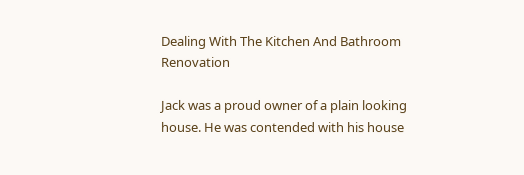Dealing With The Kitchen And Bathroom Renovation

Jack was a proud owner of a plain looking house. He was contended with his house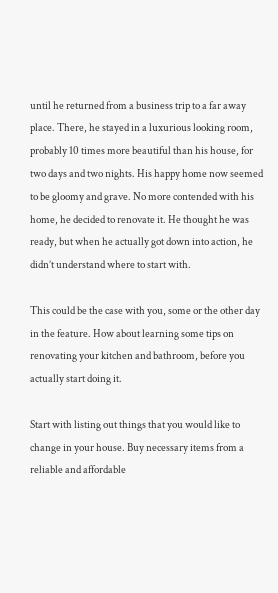until he returned from a business trip to a far away place. There, he stayed in a luxurious looking room, probably 10 times more beautiful than his house, for two days and two nights. His happy home now seemed to be gloomy and grave. No more contended with his home, he decided to renovate it. He thought he was ready, but when he actually got down into action, he didn’t understand where to start with.

This could be the case with you, some or the other day in the feature. How about learning some tips on renovating your kitchen and bathroom, before you actually start doing it.

Start with listing out things that you would like to change in your house. Buy necessary items from a reliable and affordable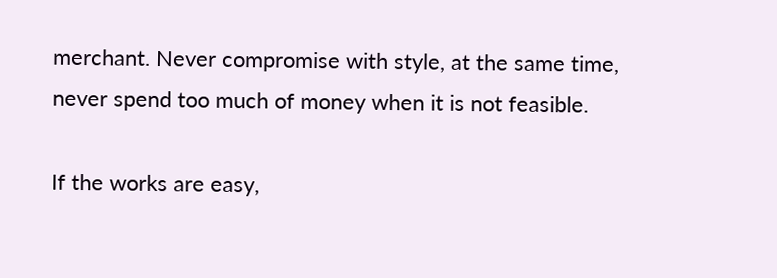merchant. Never compromise with style, at the same time, never spend too much of money when it is not feasible.

If the works are easy,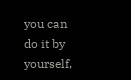you can do it by yourself,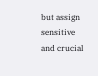but assign sensitive and crucial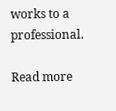works to a professional.

Read more